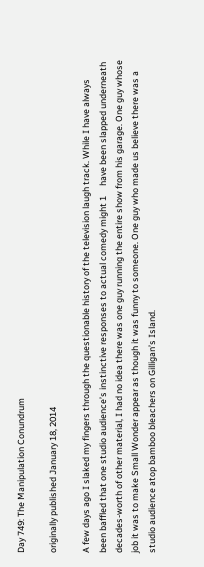Day 749: The Manipulation Conundrum

originally published January 18, 2014

A few days ago I slaked my fingers through the questionable history of the television laugh track. While I have always been baffled that one studio audience’s instinctive responses to actual comedy might 1     have been slapped underneath decades-worth of other material, I had no idea there was one guy running the entire show from his garage. One guy whose job it was to make Small Wonder appear as though it was funny to someone. One guy who made us believe there was a studio audience atop bamboo bleachers on Gilligan’s Island.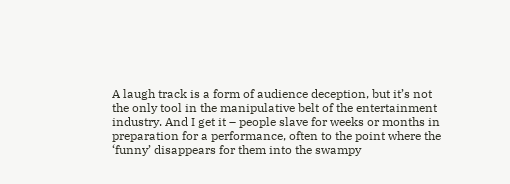A laugh track is a form of audience deception, but it’s not the only tool in the manipulative belt of the entertainment industry. And I get it – people slave for weeks or months in preparation for a performance, often to the point where the ‘funny’ disappears for them into the swampy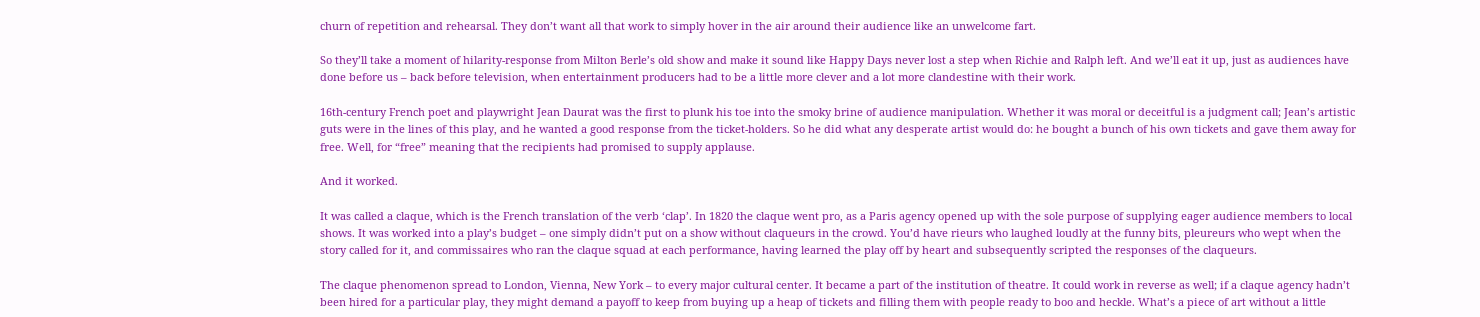churn of repetition and rehearsal. They don’t want all that work to simply hover in the air around their audience like an unwelcome fart.

So they’ll take a moment of hilarity-response from Milton Berle’s old show and make it sound like Happy Days never lost a step when Richie and Ralph left. And we’ll eat it up, just as audiences have done before us – back before television, when entertainment producers had to be a little more clever and a lot more clandestine with their work.

16th-century French poet and playwright Jean Daurat was the first to plunk his toe into the smoky brine of audience manipulation. Whether it was moral or deceitful is a judgment call; Jean’s artistic guts were in the lines of this play, and he wanted a good response from the ticket-holders. So he did what any desperate artist would do: he bought a bunch of his own tickets and gave them away for free. Well, for “free” meaning that the recipients had promised to supply applause.

And it worked.

It was called a claque, which is the French translation of the verb ‘clap’. In 1820 the claque went pro, as a Paris agency opened up with the sole purpose of supplying eager audience members to local shows. It was worked into a play’s budget – one simply didn’t put on a show without claqueurs in the crowd. You’d have rieurs who laughed loudly at the funny bits, pleureurs who wept when the story called for it, and commissaires who ran the claque squad at each performance, having learned the play off by heart and subsequently scripted the responses of the claqueurs.

The claque phenomenon spread to London, Vienna, New York – to every major cultural center. It became a part of the institution of theatre. It could work in reverse as well; if a claque agency hadn’t been hired for a particular play, they might demand a payoff to keep from buying up a heap of tickets and filling them with people ready to boo and heckle. What’s a piece of art without a little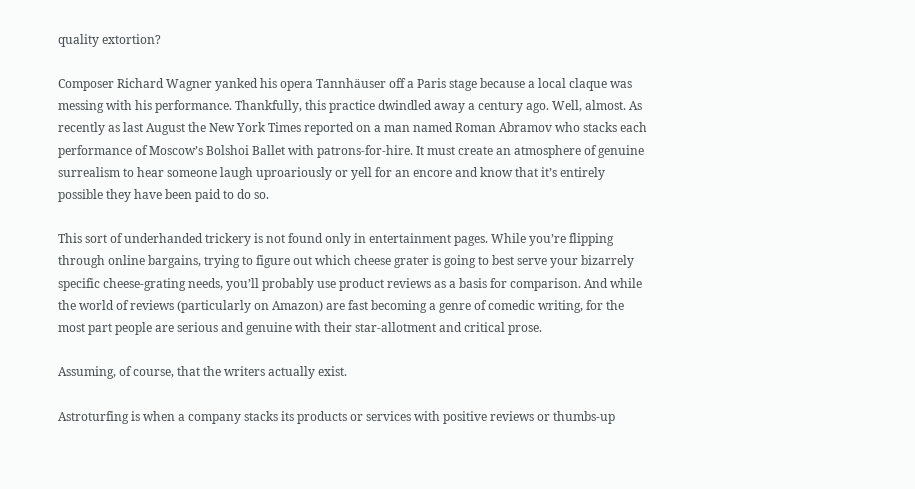quality extortion?

Composer Richard Wagner yanked his opera Tannhäuser off a Paris stage because a local claque was messing with his performance. Thankfully, this practice dwindled away a century ago. Well, almost. As recently as last August the New York Times reported on a man named Roman Abramov who stacks each performance of Moscow’s Bolshoi Ballet with patrons-for-hire. It must create an atmosphere of genuine surrealism to hear someone laugh uproariously or yell for an encore and know that it’s entirely possible they have been paid to do so.

This sort of underhanded trickery is not found only in entertainment pages. While you’re flipping through online bargains, trying to figure out which cheese grater is going to best serve your bizarrely specific cheese-grating needs, you’ll probably use product reviews as a basis for comparison. And while the world of reviews (particularly on Amazon) are fast becoming a genre of comedic writing, for the most part people are serious and genuine with their star-allotment and critical prose.

Assuming, of course, that the writers actually exist.

Astroturfing is when a company stacks its products or services with positive reviews or thumbs-up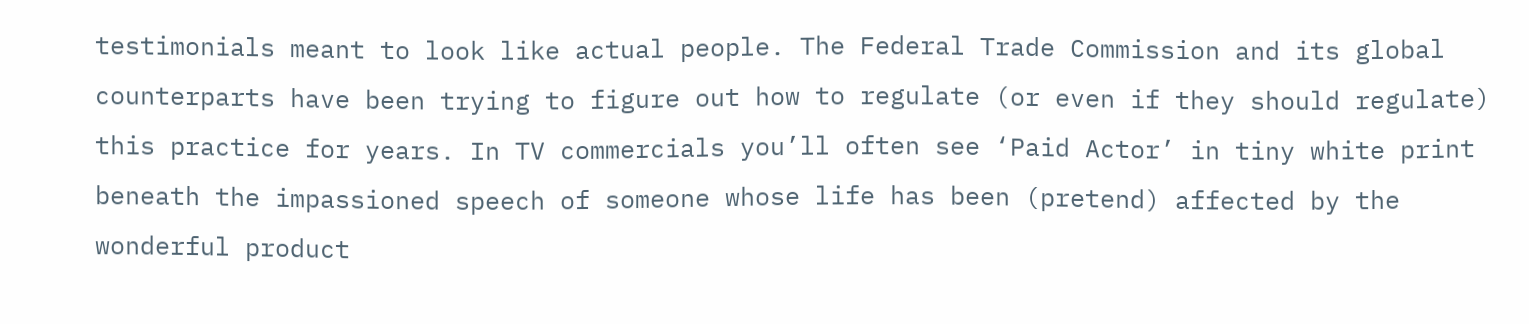testimonials meant to look like actual people. The Federal Trade Commission and its global counterparts have been trying to figure out how to regulate (or even if they should regulate) this practice for years. In TV commercials you’ll often see ‘Paid Actor’ in tiny white print beneath the impassioned speech of someone whose life has been (pretend) affected by the wonderful product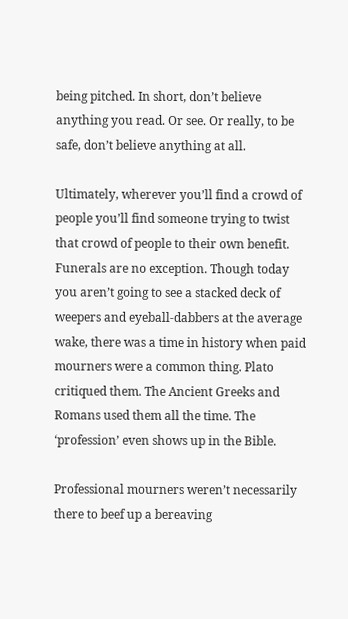being pitched. In short, don’t believe anything you read. Or see. Or really, to be safe, don’t believe anything at all.

Ultimately, wherever you’ll find a crowd of people you’ll find someone trying to twist that crowd of people to their own benefit. Funerals are no exception. Though today you aren’t going to see a stacked deck of weepers and eyeball-dabbers at the average wake, there was a time in history when paid mourners were a common thing. Plato critiqued them. The Ancient Greeks and Romans used them all the time. The ‘profession’ even shows up in the Bible.

Professional mourners weren’t necessarily there to beef up a bereaving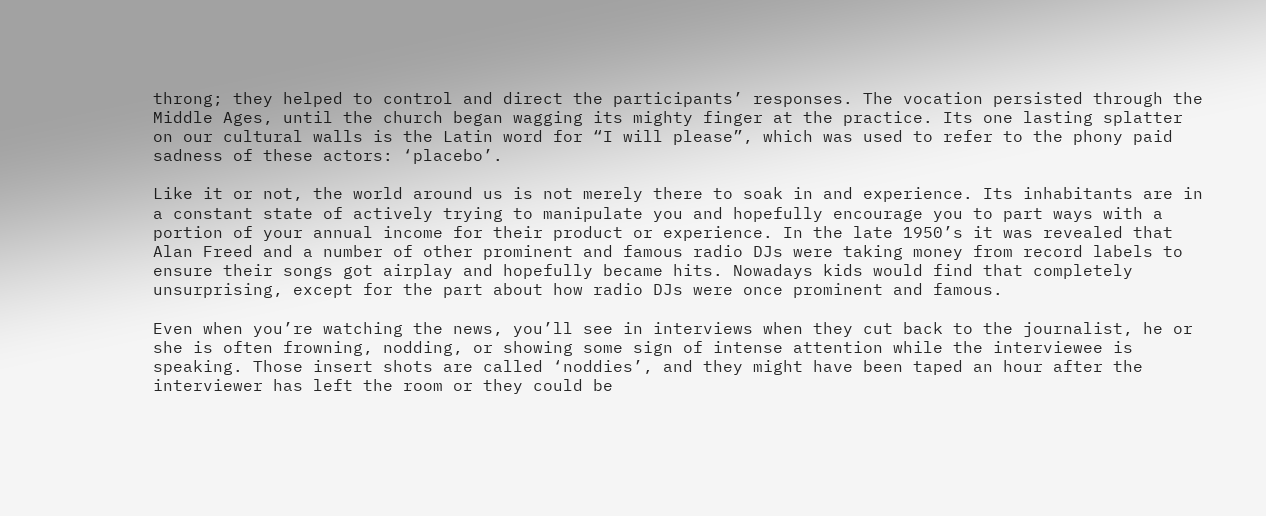throng; they helped to control and direct the participants’ responses. The vocation persisted through the Middle Ages, until the church began wagging its mighty finger at the practice. Its one lasting splatter on our cultural walls is the Latin word for “I will please”, which was used to refer to the phony paid sadness of these actors: ‘placebo’.

Like it or not, the world around us is not merely there to soak in and experience. Its inhabitants are in a constant state of actively trying to manipulate you and hopefully encourage you to part ways with a portion of your annual income for their product or experience. In the late 1950’s it was revealed that Alan Freed and a number of other prominent and famous radio DJs were taking money from record labels to ensure their songs got airplay and hopefully became hits. Nowadays kids would find that completely unsurprising, except for the part about how radio DJs were once prominent and famous.

Even when you’re watching the news, you’ll see in interviews when they cut back to the journalist, he or she is often frowning, nodding, or showing some sign of intense attention while the interviewee is speaking. Those insert shots are called ‘noddies’, and they might have been taped an hour after the interviewer has left the room or they could be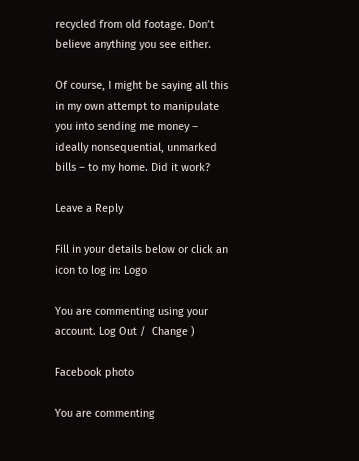recycled from old footage. Don’t believe anything you see either.

Of course, I might be saying all this in my own attempt to manipulate you into sending me money – ideally nonsequential, unmarked bills – to my home. Did it work?

Leave a Reply

Fill in your details below or click an icon to log in: Logo

You are commenting using your account. Log Out /  Change )

Facebook photo

You are commenting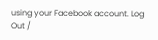using your Facebook account. Log Out /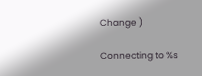Change )

Connecting to %s